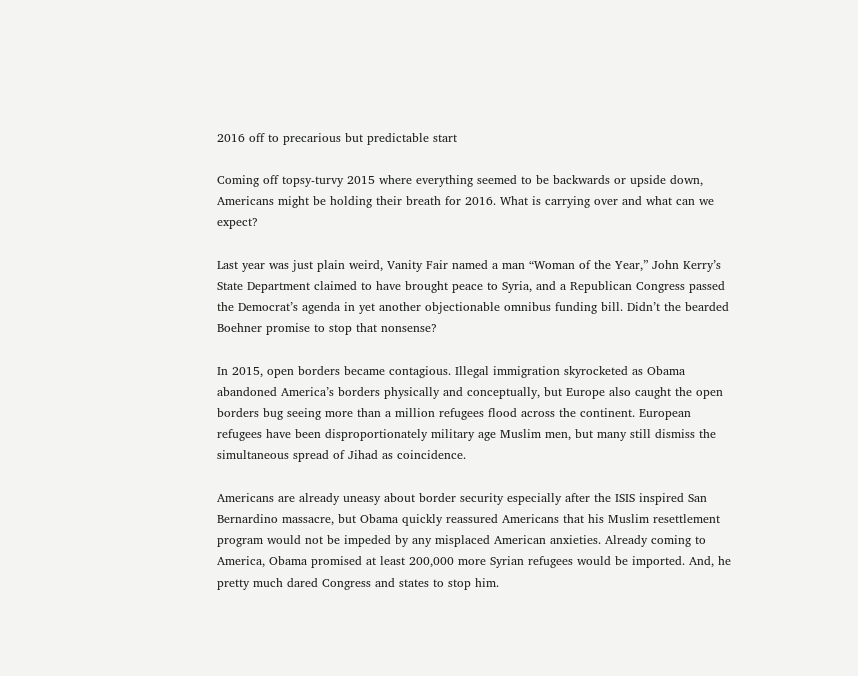2016 off to precarious but predictable start

Coming off topsy-turvy 2015 where everything seemed to be backwards or upside down, Americans might be holding their breath for 2016. What is carrying over and what can we expect?

Last year was just plain weird, Vanity Fair named a man “Woman of the Year,” John Kerry’s State Department claimed to have brought peace to Syria, and a Republican Congress passed the Democrat’s agenda in yet another objectionable omnibus funding bill. Didn’t the bearded Boehner promise to stop that nonsense?

In 2015, open borders became contagious. Illegal immigration skyrocketed as Obama abandoned America’s borders physically and conceptually, but Europe also caught the open borders bug seeing more than a million refugees flood across the continent. European refugees have been disproportionately military age Muslim men, but many still dismiss the simultaneous spread of Jihad as coincidence.

Americans are already uneasy about border security especially after the ISIS inspired San Bernardino massacre, but Obama quickly reassured Americans that his Muslim resettlement program would not be impeded by any misplaced American anxieties. Already coming to America, Obama promised at least 200,000 more Syrian refugees would be imported. And, he pretty much dared Congress and states to stop him.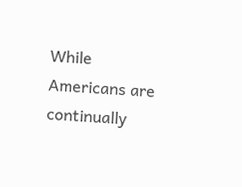While Americans are continually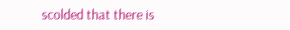scolded that there is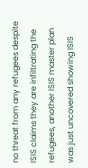no threat from any refugees despite ISIS claims they are infiltrating the refugees, another ISIS master plan was just uncovered showing ISIS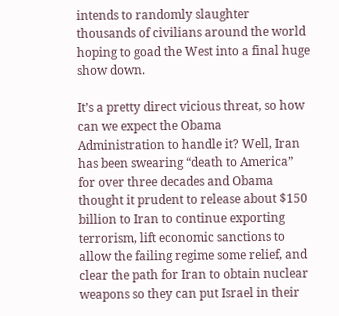intends to randomly slaughter thousands of civilians around the world hoping to goad the West into a final huge show down.

It’s a pretty direct vicious threat, so how can we expect the Obama Administration to handle it? Well, Iran has been swearing “death to America” for over three decades and Obama thought it prudent to release about $150 billion to Iran to continue exporting terrorism, lift economic sanctions to allow the failing regime some relief, and clear the path for Iran to obtain nuclear weapons so they can put Israel in their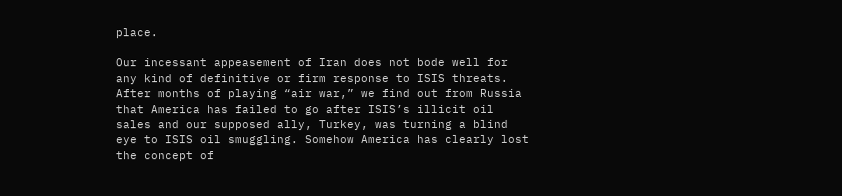place.

Our incessant appeasement of Iran does not bode well for any kind of definitive or firm response to ISIS threats. After months of playing “air war,” we find out from Russia that America has failed to go after ISIS’s illicit oil sales and our supposed ally, Turkey, was turning a blind eye to ISIS oil smuggling. Somehow America has clearly lost the concept of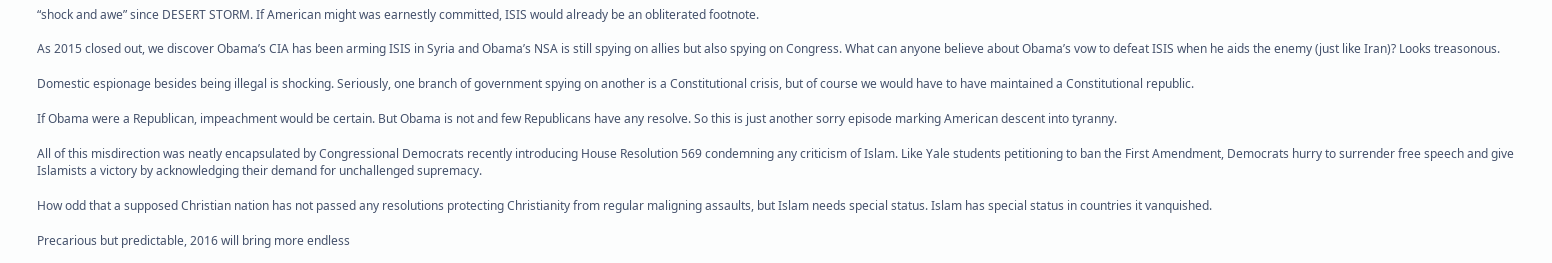“shock and awe” since DESERT STORM. If American might was earnestly committed, ISIS would already be an obliterated footnote.

As 2015 closed out, we discover Obama’s CIA has been arming ISIS in Syria and Obama’s NSA is still spying on allies but also spying on Congress. What can anyone believe about Obama’s vow to defeat ISIS when he aids the enemy (just like Iran)? Looks treasonous.

Domestic espionage besides being illegal is shocking. Seriously, one branch of government spying on another is a Constitutional crisis, but of course we would have to have maintained a Constitutional republic.

If Obama were a Republican, impeachment would be certain. But Obama is not and few Republicans have any resolve. So this is just another sorry episode marking American descent into tyranny.

All of this misdirection was neatly encapsulated by Congressional Democrats recently introducing House Resolution 569 condemning any criticism of Islam. Like Yale students petitioning to ban the First Amendment, Democrats hurry to surrender free speech and give Islamists a victory by acknowledging their demand for unchallenged supremacy.

How odd that a supposed Christian nation has not passed any resolutions protecting Christianity from regular maligning assaults, but Islam needs special status. Islam has special status in countries it vanquished.

Precarious but predictable, 2016 will bring more endless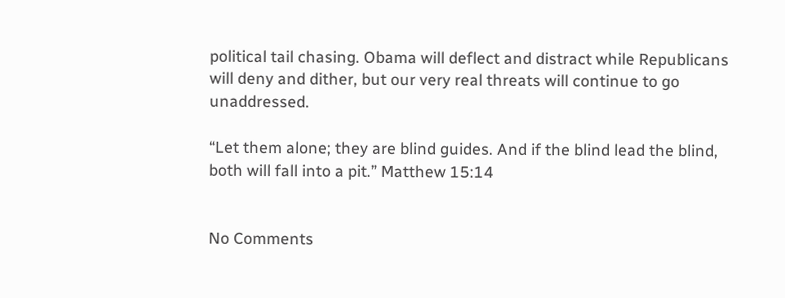political tail chasing. Obama will deflect and distract while Republicans will deny and dither, but our very real threats will continue to go unaddressed.

“Let them alone; they are blind guides. And if the blind lead the blind, both will fall into a pit.” Matthew 15:14


No Comments